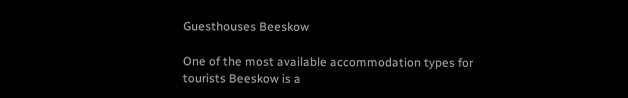Guesthouses Beeskow

One of the most available accommodation types for tourists Beeskow is a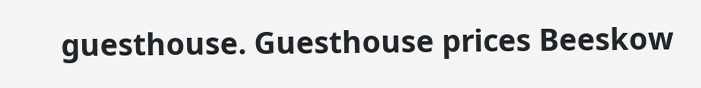guesthouse. Guesthouse prices Beeskow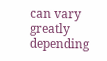can vary greatly depending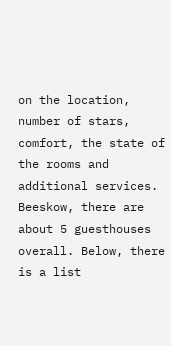on the location, number of stars, comfort, the state of the rooms and additional services. Beeskow, there are about 5 guesthouses overall. Below, there is a list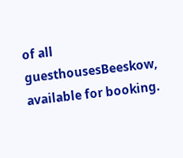of all guesthousesBeeskow, available for booking.